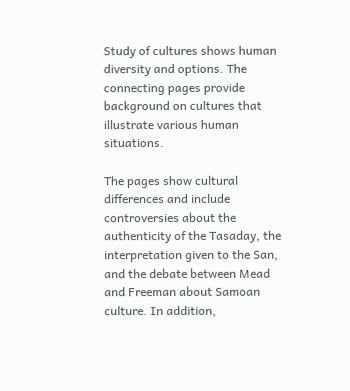Study of cultures shows human diversity and options. The connecting pages provide background on cultures that illustrate various human situations.

The pages show cultural differences and include controversies about the authenticity of the Tasaday, the interpretation given to the San, and the debate between Mead and Freeman about Samoan culture. In addition,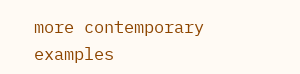more contemporary examples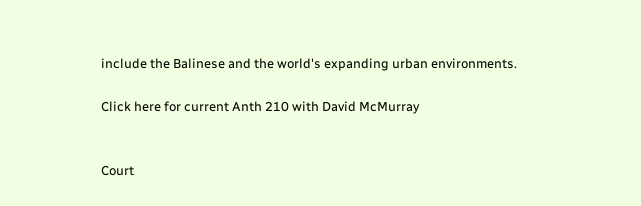include the Balinese and the world's expanding urban environments.

Click here for current Anth 210 with David McMurray


Court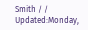Smith / / Updated:Monday,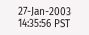27-Jan-2003 14:35:56 PST